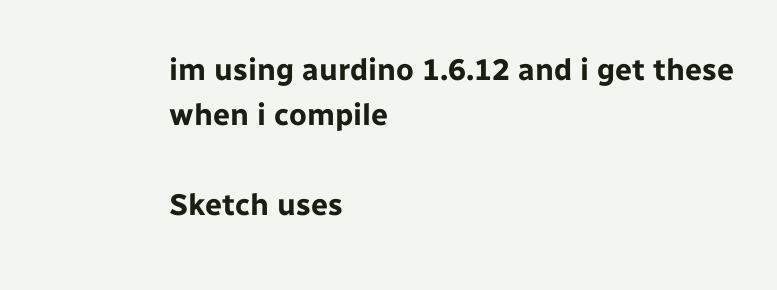im using aurdino 1.6.12 and i get these when i compile

Sketch uses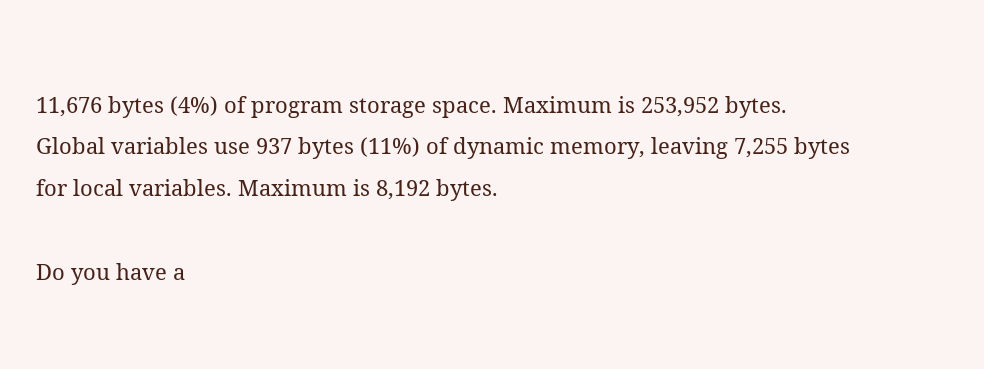11,676 bytes (4%) of program storage space. Maximum is 253,952 bytes.
Global variables use 937 bytes (11%) of dynamic memory, leaving 7,255 bytes for local variables. Maximum is 8,192 bytes.

Do you have a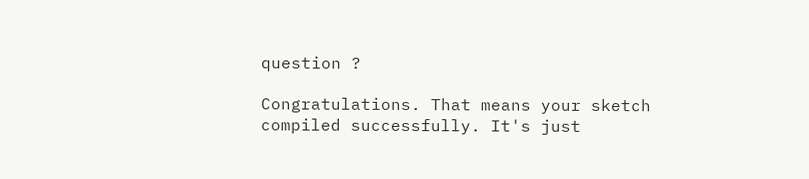question ?

Congratulations. That means your sketch compiled successfully. It's just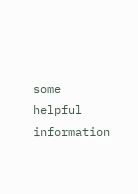some helpful information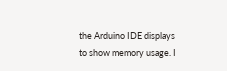the Arduino IDE displays to show memory usage. I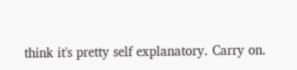think it's pretty self explanatory. Carry on.